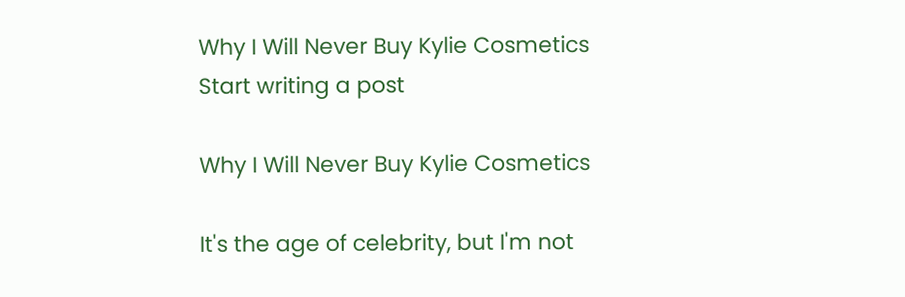Why I Will Never Buy Kylie Cosmetics
Start writing a post

Why I Will Never Buy Kylie Cosmetics

It's the age of celebrity, but I'm not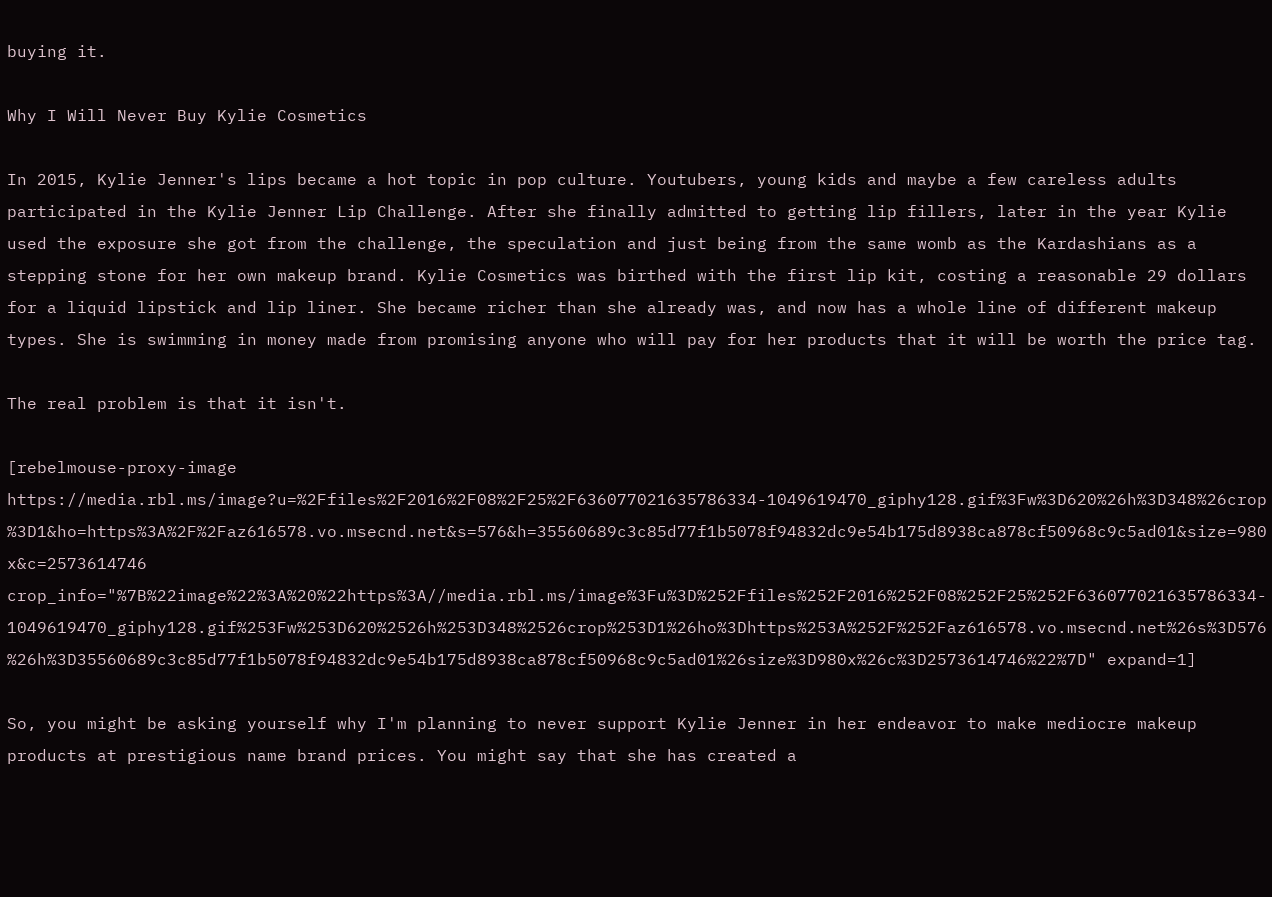buying it.

Why I Will Never Buy Kylie Cosmetics

In 2015, Kylie Jenner's lips became a hot topic in pop culture. Youtubers, young kids and maybe a few careless adults participated in the Kylie Jenner Lip Challenge. After she finally admitted to getting lip fillers, later in the year Kylie used the exposure she got from the challenge, the speculation and just being from the same womb as the Kardashians as a stepping stone for her own makeup brand. Kylie Cosmetics was birthed with the first lip kit, costing a reasonable 29 dollars for a liquid lipstick and lip liner. She became richer than she already was, and now has a whole line of different makeup types. She is swimming in money made from promising anyone who will pay for her products that it will be worth the price tag.

The real problem is that it isn't.

[rebelmouse-proxy-image https://media.rbl.ms/image?u=%2Ffiles%2F2016%2F08%2F25%2F636077021635786334-1049619470_giphy128.gif%3Fw%3D620%26h%3D348%26crop%3D1&ho=https%3A%2F%2Faz616578.vo.msecnd.net&s=576&h=35560689c3c85d77f1b5078f94832dc9e54b175d8938ca878cf50968c9c5ad01&size=980x&c=2573614746 crop_info="%7B%22image%22%3A%20%22https%3A//media.rbl.ms/image%3Fu%3D%252Ffiles%252F2016%252F08%252F25%252F636077021635786334-1049619470_giphy128.gif%253Fw%253D620%2526h%253D348%2526crop%253D1%26ho%3Dhttps%253A%252F%252Faz616578.vo.msecnd.net%26s%3D576%26h%3D35560689c3c85d77f1b5078f94832dc9e54b175d8938ca878cf50968c9c5ad01%26size%3D980x%26c%3D2573614746%22%7D" expand=1]

So, you might be asking yourself why I'm planning to never support Kylie Jenner in her endeavor to make mediocre makeup products at prestigious name brand prices. You might say that she has created a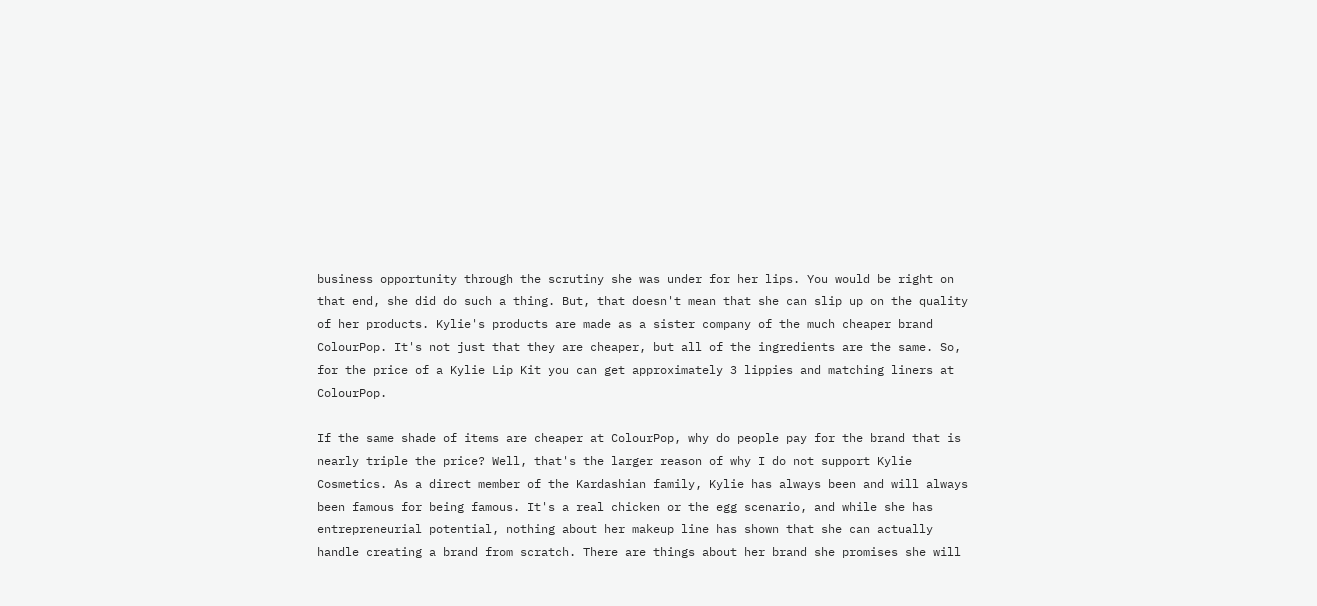business opportunity through the scrutiny she was under for her lips. You would be right on that end, she did do such a thing. But, that doesn't mean that she can slip up on the quality of her products. Kylie's products are made as a sister company of the much cheaper brand ColourPop. It's not just that they are cheaper, but all of the ingredients are the same. So, for the price of a Kylie Lip Kit you can get approximately 3 lippies and matching liners at ColourPop.

If the same shade of items are cheaper at ColourPop, why do people pay for the brand that is nearly triple the price? Well, that's the larger reason of why I do not support Kylie Cosmetics. As a direct member of the Kardashian family, Kylie has always been and will always been famous for being famous. It's a real chicken or the egg scenario, and while she has entrepreneurial potential, nothing about her makeup line has shown that she can actually handle creating a brand from scratch. There are things about her brand she promises she will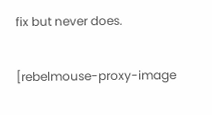fix but never does.

[rebelmouse-proxy-image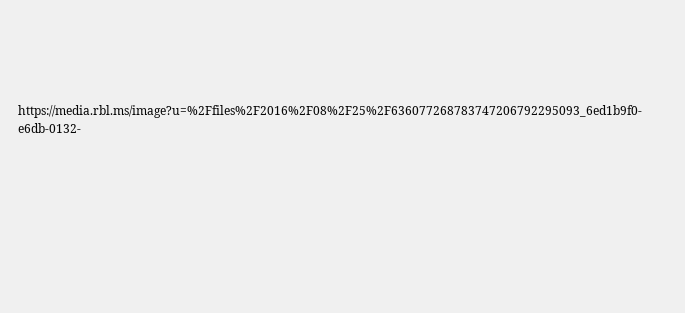https://media.rbl.ms/image?u=%2Ffiles%2F2016%2F08%2F25%2F636077268783747206792295093_6ed1b9f0-e6db-0132-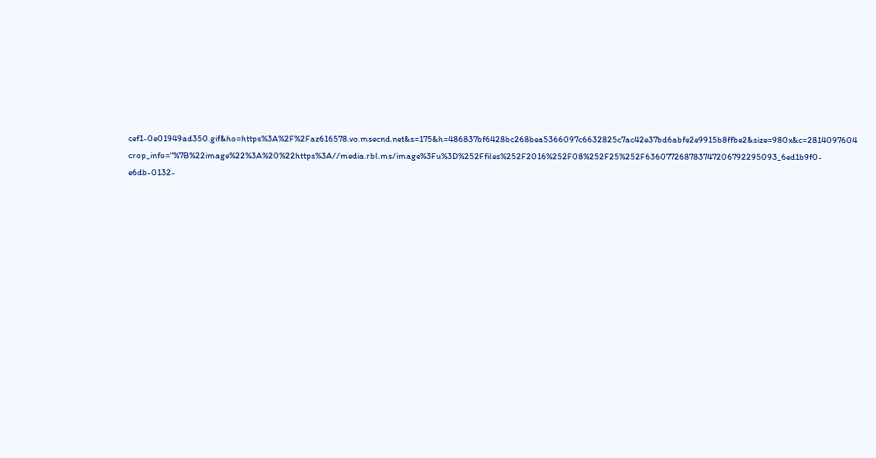cef1-0e01949ad350.gif&ho=https%3A%2F%2Faz616578.vo.msecnd.net&s=175&h=486837bf6428bc268bea5366097c6632825c7ac42e37bd6abfe2e9915b8ffbe2&size=980x&c=2814097604 crop_info="%7B%22image%22%3A%20%22https%3A//media.rbl.ms/image%3Fu%3D%252Ffiles%252F2016%252F08%252F25%252F636077268783747206792295093_6ed1b9f0-e6db-0132-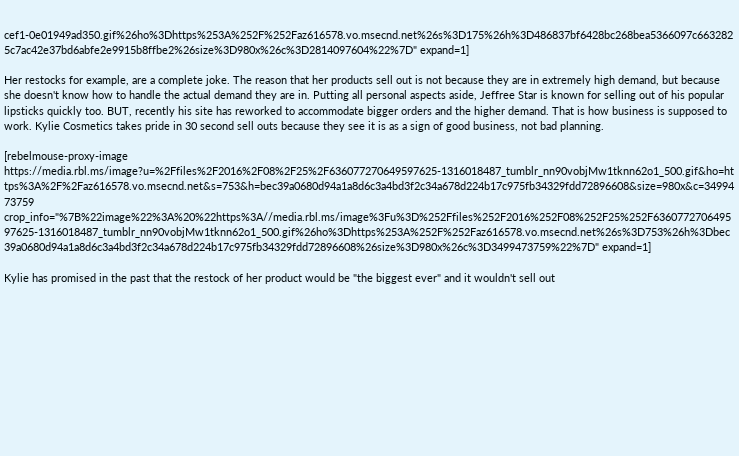cef1-0e01949ad350.gif%26ho%3Dhttps%253A%252F%252Faz616578.vo.msecnd.net%26s%3D175%26h%3D486837bf6428bc268bea5366097c6632825c7ac42e37bd6abfe2e9915b8ffbe2%26size%3D980x%26c%3D2814097604%22%7D" expand=1]

Her restocks for example, are a complete joke. The reason that her products sell out is not because they are in extremely high demand, but because she doesn't know how to handle the actual demand they are in. Putting all personal aspects aside, Jeffree Star is known for selling out of his popular lipsticks quickly too. BUT, recently his site has reworked to accommodate bigger orders and the higher demand. That is how business is supposed to work. Kylie Cosmetics takes pride in 30 second sell outs because they see it is as a sign of good business, not bad planning.

[rebelmouse-proxy-image https://media.rbl.ms/image?u=%2Ffiles%2F2016%2F08%2F25%2F636077270649597625-1316018487_tumblr_nn90vobjMw1tknn62o1_500.gif&ho=https%3A%2F%2Faz616578.vo.msecnd.net&s=753&h=bec39a0680d94a1a8d6c3a4bd3f2c34a678d224b17c975fb34329fdd72896608&size=980x&c=3499473759 crop_info="%7B%22image%22%3A%20%22https%3A//media.rbl.ms/image%3Fu%3D%252Ffiles%252F2016%252F08%252F25%252F636077270649597625-1316018487_tumblr_nn90vobjMw1tknn62o1_500.gif%26ho%3Dhttps%253A%252F%252Faz616578.vo.msecnd.net%26s%3D753%26h%3Dbec39a0680d94a1a8d6c3a4bd3f2c34a678d224b17c975fb34329fdd72896608%26size%3D980x%26c%3D3499473759%22%7D" expand=1]

Kylie has promised in the past that the restock of her product would be "the biggest ever" and it wouldn't sell out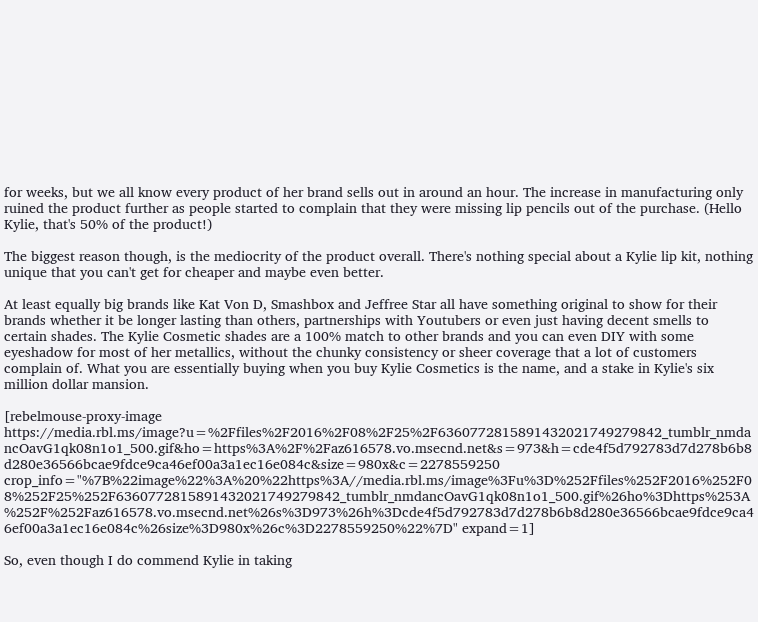for weeks, but we all know every product of her brand sells out in around an hour. The increase in manufacturing only ruined the product further as people started to complain that they were missing lip pencils out of the purchase. (Hello Kylie, that's 50% of the product!)

The biggest reason though, is the mediocrity of the product overall. There's nothing special about a Kylie lip kit, nothing unique that you can't get for cheaper and maybe even better.

At least equally big brands like Kat Von D, Smashbox and Jeffree Star all have something original to show for their brands whether it be longer lasting than others, partnerships with Youtubers or even just having decent smells to certain shades. The Kylie Cosmetic shades are a 100% match to other brands and you can even DIY with some eyeshadow for most of her metallics, without the chunky consistency or sheer coverage that a lot of customers complain of. What you are essentially buying when you buy Kylie Cosmetics is the name, and a stake in Kylie's six million dollar mansion.

[rebelmouse-proxy-image https://media.rbl.ms/image?u=%2Ffiles%2F2016%2F08%2F25%2F6360772815891432021749279842_tumblr_nmdancOavG1qk08n1o1_500.gif&ho=https%3A%2F%2Faz616578.vo.msecnd.net&s=973&h=cde4f5d792783d7d278b6b8d280e36566bcae9fdce9ca46ef00a3a1ec16e084c&size=980x&c=2278559250 crop_info="%7B%22image%22%3A%20%22https%3A//media.rbl.ms/image%3Fu%3D%252Ffiles%252F2016%252F08%252F25%252F6360772815891432021749279842_tumblr_nmdancOavG1qk08n1o1_500.gif%26ho%3Dhttps%253A%252F%252Faz616578.vo.msecnd.net%26s%3D973%26h%3Dcde4f5d792783d7d278b6b8d280e36566bcae9fdce9ca46ef00a3a1ec16e084c%26size%3D980x%26c%3D2278559250%22%7D" expand=1]

So, even though I do commend Kylie in taking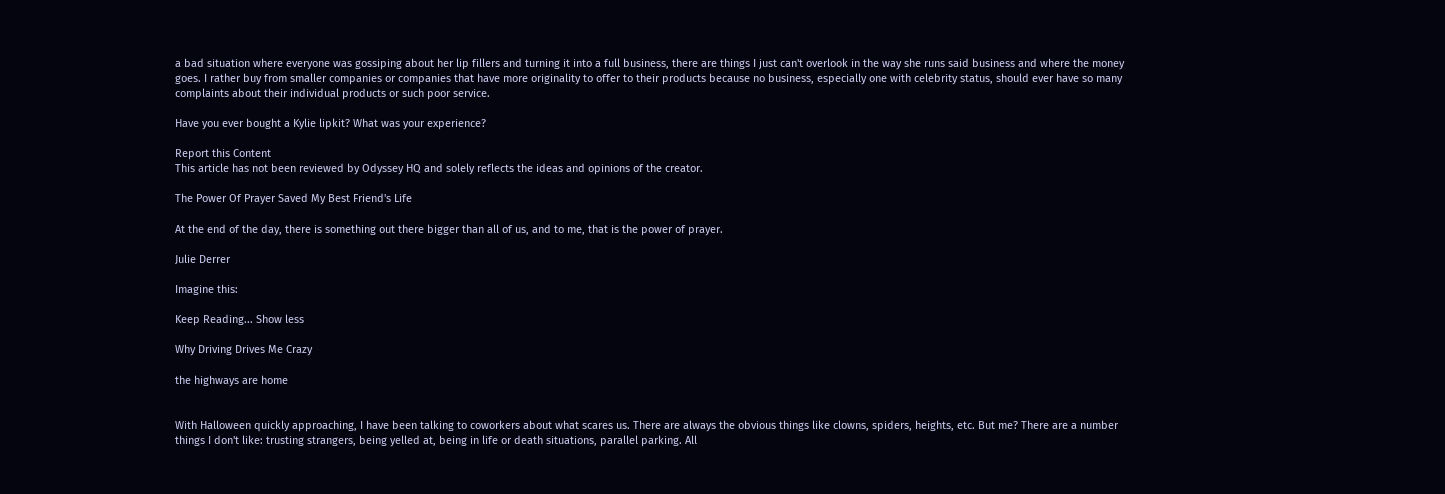a bad situation where everyone was gossiping about her lip fillers and turning it into a full business, there are things I just can't overlook in the way she runs said business and where the money goes. I rather buy from smaller companies or companies that have more originality to offer to their products because no business, especially one with celebrity status, should ever have so many complaints about their individual products or such poor service.

Have you ever bought a Kylie lipkit? What was your experience?

Report this Content
This article has not been reviewed by Odyssey HQ and solely reflects the ideas and opinions of the creator.

The Power Of Prayer Saved My Best Friend's Life

At the end of the day, there is something out there bigger than all of us, and to me, that is the power of prayer.

Julie Derrer

Imagine this:

Keep Reading... Show less

Why Driving Drives Me Crazy

the highways are home


With Halloween quickly approaching, I have been talking to coworkers about what scares us. There are always the obvious things like clowns, spiders, heights, etc. But me? There are a number things I don't like: trusting strangers, being yelled at, being in life or death situations, parallel parking. All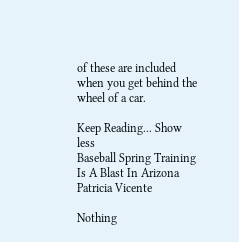of these are included when you get behind the wheel of a car.

Keep Reading... Show less
Baseball Spring Training Is A Blast In Arizona
Patricia Vicente

Nothing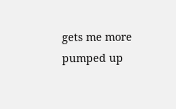gets me more pumped up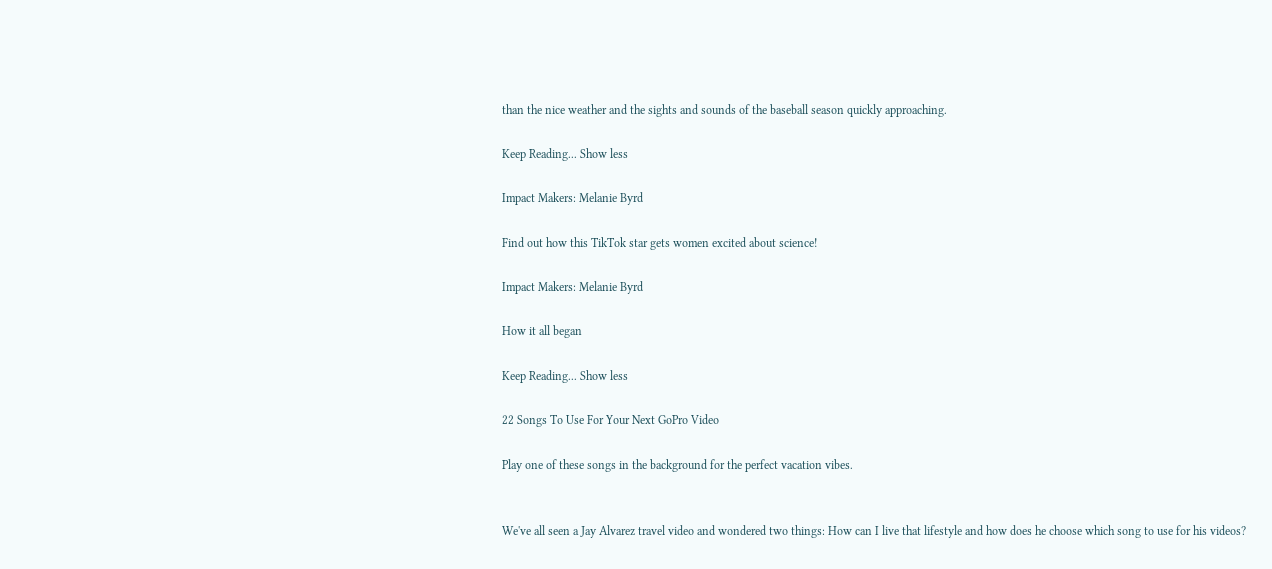than the nice weather and the sights and sounds of the baseball season quickly approaching.

Keep Reading... Show less

Impact Makers: Melanie Byrd

Find out how this TikTok star gets women excited about science!

Impact Makers: Melanie Byrd

How it all began

Keep Reading... Show less

22 Songs To Use For Your Next GoPro Video

Play one of these songs in the background for the perfect vacation vibes.


We've all seen a Jay Alvarez travel video and wondered two things: How can I live that lifestyle and how does he choose which song to use for his videos?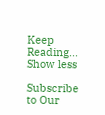Keep Reading... Show less

Subscribe to Our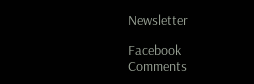Newsletter

Facebook Comments